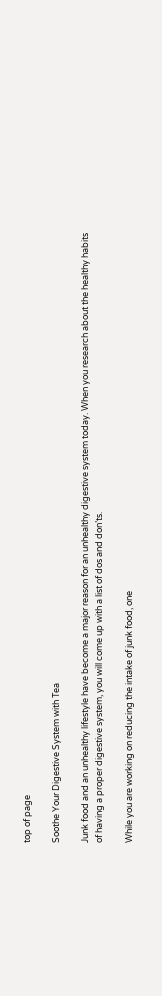top of page

Soothe Your Digestive System with Tea

Junk food and an unhealthy lifestyle have become a major reason for an unhealthy digestive system today. When you research about the healthy habits of having a proper digestive system, you will come up with a list of dos and don’ts.

While you are working on reducing the intake of junk food, one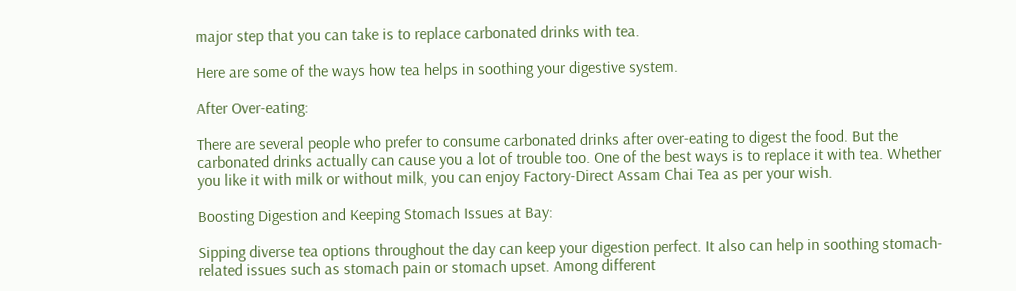major step that you can take is to replace carbonated drinks with tea.

Here are some of the ways how tea helps in soothing your digestive system.

After Over-eating:

There are several people who prefer to consume carbonated drinks after over-eating to digest the food. But the carbonated drinks actually can cause you a lot of trouble too. One of the best ways is to replace it with tea. Whether you like it with milk or without milk, you can enjoy Factory-Direct Assam Chai Tea as per your wish.

Boosting Digestion and Keeping Stomach Issues at Bay:

Sipping diverse tea options throughout the day can keep your digestion perfect. It also can help in soothing stomach-related issues such as stomach pain or stomach upset. Among different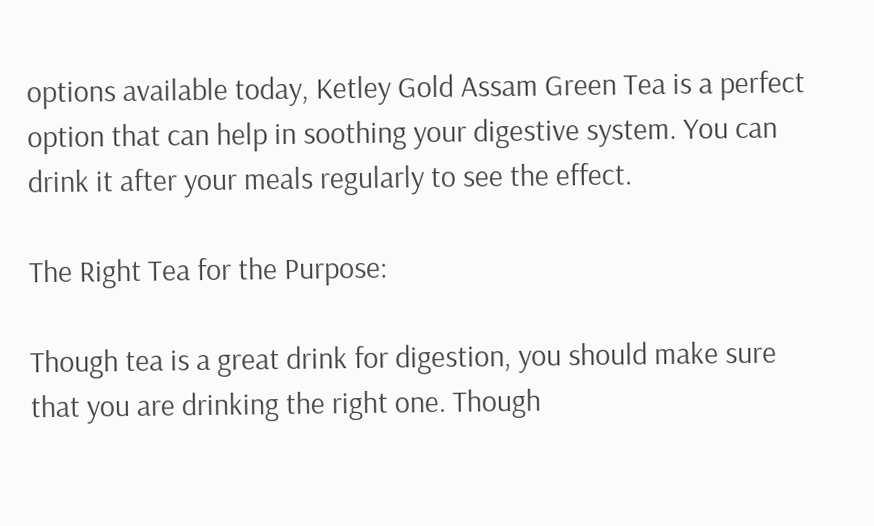options available today, Ketley Gold Assam Green Tea is a perfect option that can help in soothing your digestive system. You can drink it after your meals regularly to see the effect.

The Right Tea for the Purpose:

Though tea is a great drink for digestion, you should make sure that you are drinking the right one. Though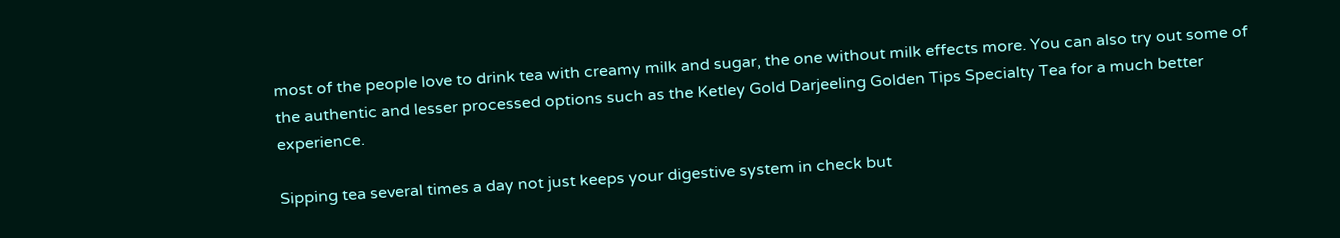most of the people love to drink tea with creamy milk and sugar, the one without milk effects more. You can also try out some of the authentic and lesser processed options such as the Ketley Gold Darjeeling Golden Tips Specialty Tea for a much better experience.

Sipping tea several times a day not just keeps your digestive system in check but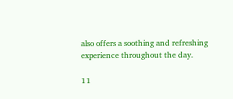also offers a soothing and refreshing experience throughout the day.

11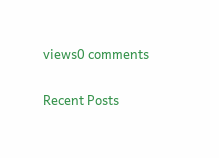views0 comments

Recent Posts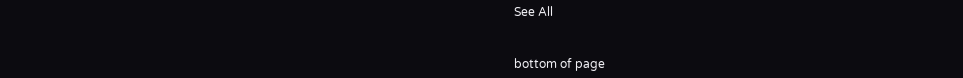See All


bottom of page